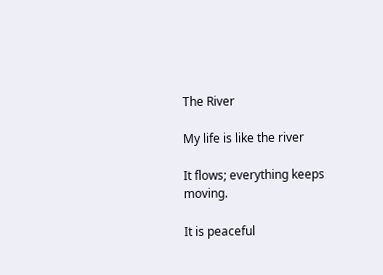The River

My life is like the river

It flows; everything keeps moving.

It is peaceful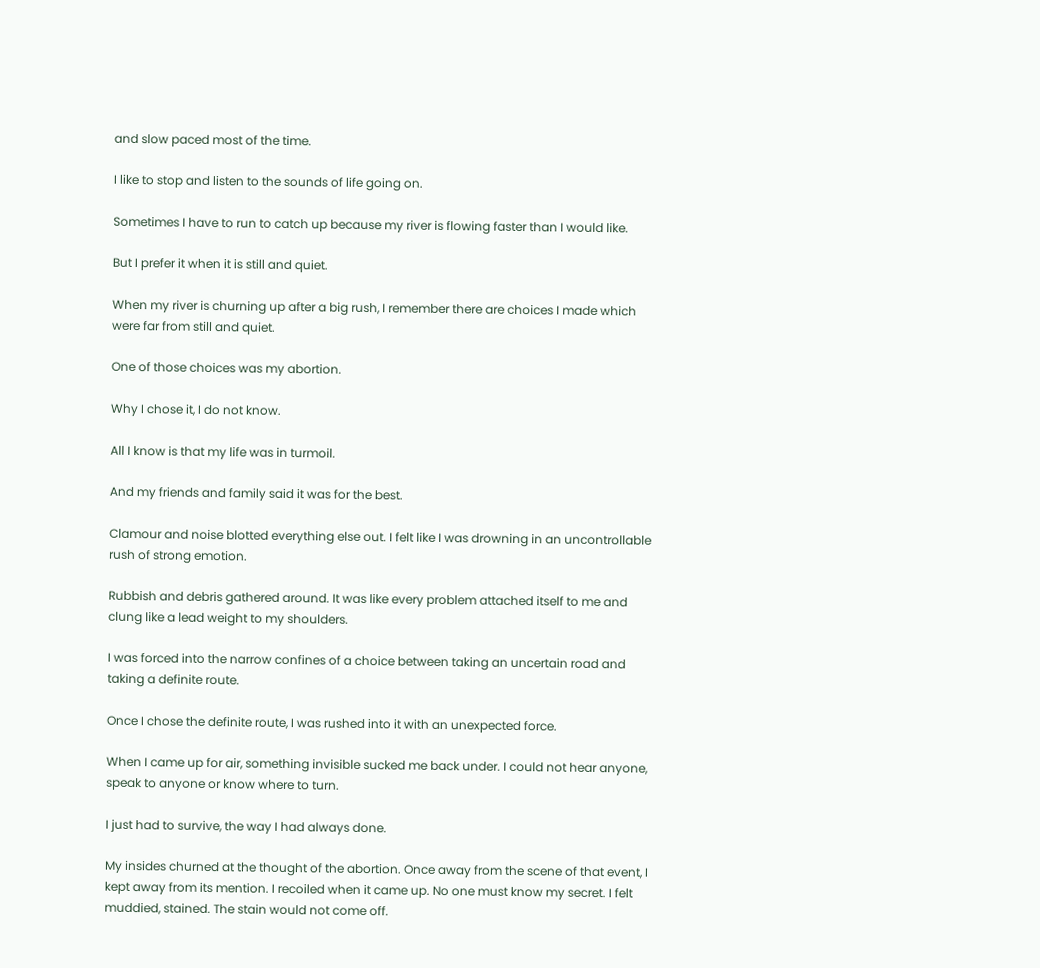and slow paced most of the time.

I like to stop and listen to the sounds of life going on.

Sometimes I have to run to catch up because my river is flowing faster than I would like.

But I prefer it when it is still and quiet.

When my river is churning up after a big rush, I remember there are choices I made which were far from still and quiet.

One of those choices was my abortion.

Why I chose it, I do not know.

All I know is that my life was in turmoil.

And my friends and family said it was for the best.

Clamour and noise blotted everything else out. I felt like I was drowning in an uncontrollable rush of strong emotion.

Rubbish and debris gathered around. It was like every problem attached itself to me and clung like a lead weight to my shoulders.

I was forced into the narrow confines of a choice between taking an uncertain road and taking a definite route.

Once I chose the definite route, I was rushed into it with an unexpected force.

When I came up for air, something invisible sucked me back under. I could not hear anyone, speak to anyone or know where to turn.

I just had to survive, the way I had always done.

My insides churned at the thought of the abortion. Once away from the scene of that event, I kept away from its mention. I recoiled when it came up. No one must know my secret. I felt muddied, stained. The stain would not come off.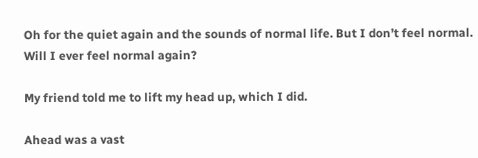Oh for the quiet again and the sounds of normal life. But I don’t feel normal. Will I ever feel normal again?

My friend told me to lift my head up, which I did.

Ahead was a vast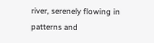river, serenely flowing in patterns and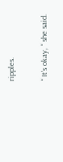ripples.

“ It’s okay, “ she said.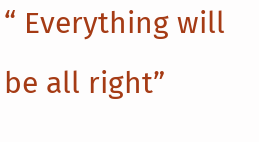“ Everything will be all right”